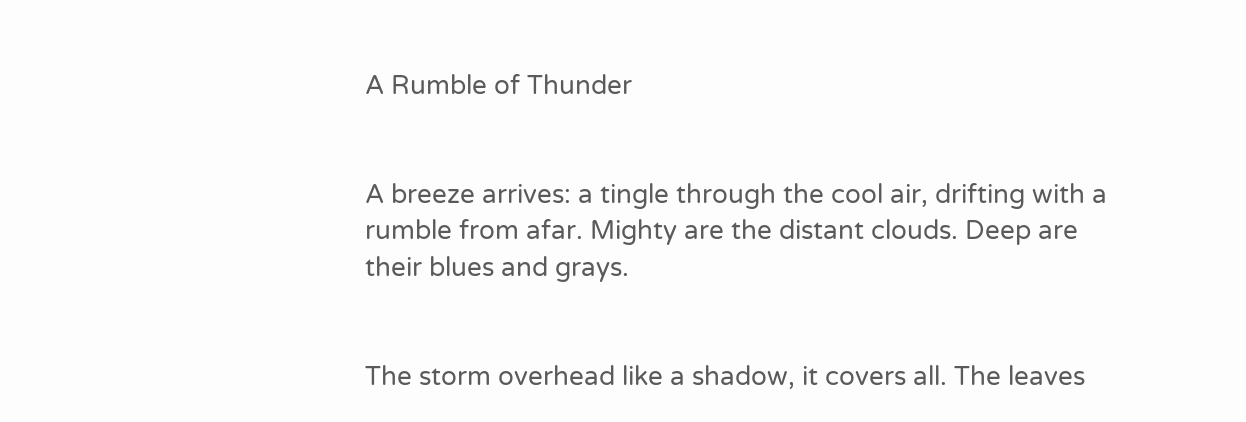A Rumble of Thunder


A breeze arrives: a tingle through the cool air, drifting with a rumble from afar. Mighty are the distant clouds. Deep are their blues and grays.


The storm overhead like a shadow, it covers all. The leaves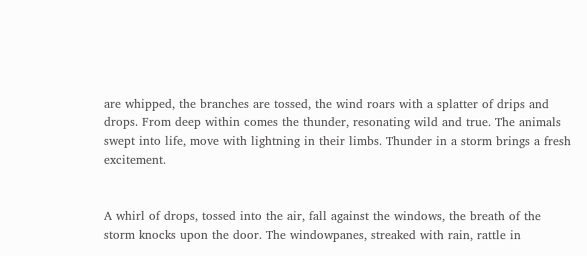are whipped, the branches are tossed, the wind roars with a splatter of drips and drops. From deep within comes the thunder, resonating wild and true. The animals swept into life, move with lightning in their limbs. Thunder in a storm brings a fresh excitement.


A whirl of drops, tossed into the air, fall against the windows, the breath of the storm knocks upon the door. The windowpanes, streaked with rain, rattle in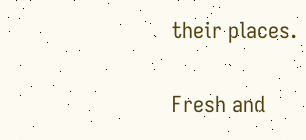their places.

Fresh and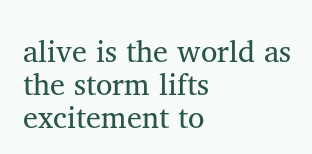alive is the world as the storm lifts excitement to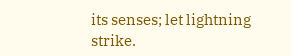its senses; let lightning strike.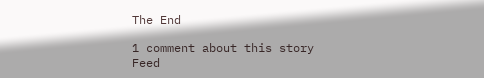The End

1 comment about this story Feed